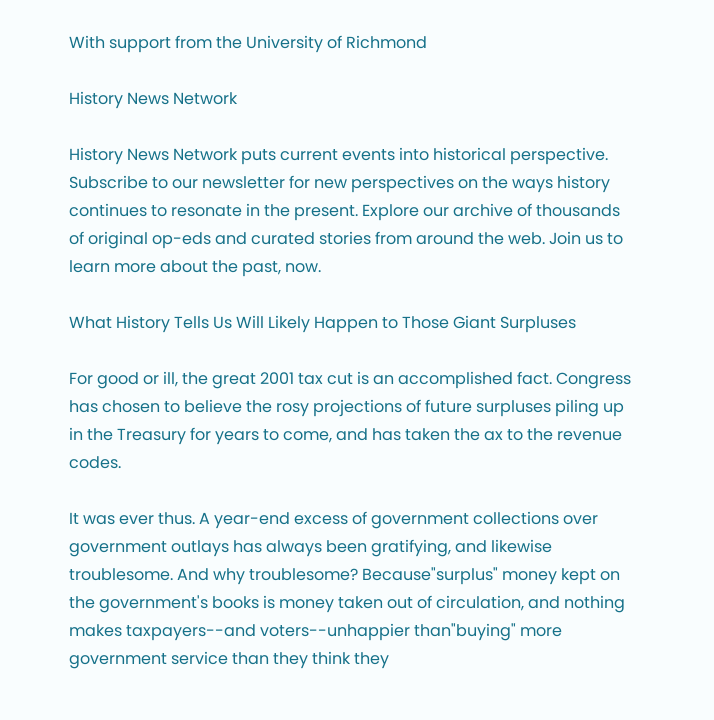With support from the University of Richmond

History News Network

History News Network puts current events into historical perspective. Subscribe to our newsletter for new perspectives on the ways history continues to resonate in the present. Explore our archive of thousands of original op-eds and curated stories from around the web. Join us to learn more about the past, now.

What History Tells Us Will Likely Happen to Those Giant Surpluses

For good or ill, the great 2001 tax cut is an accomplished fact. Congress has chosen to believe the rosy projections of future surpluses piling up in the Treasury for years to come, and has taken the ax to the revenue codes.

It was ever thus. A year-end excess of government collections over government outlays has always been gratifying, and likewise troublesome. And why troublesome? Because"surplus" money kept on the government's books is money taken out of circulation, and nothing makes taxpayers--and voters--unhappier than"buying" more government service than they think they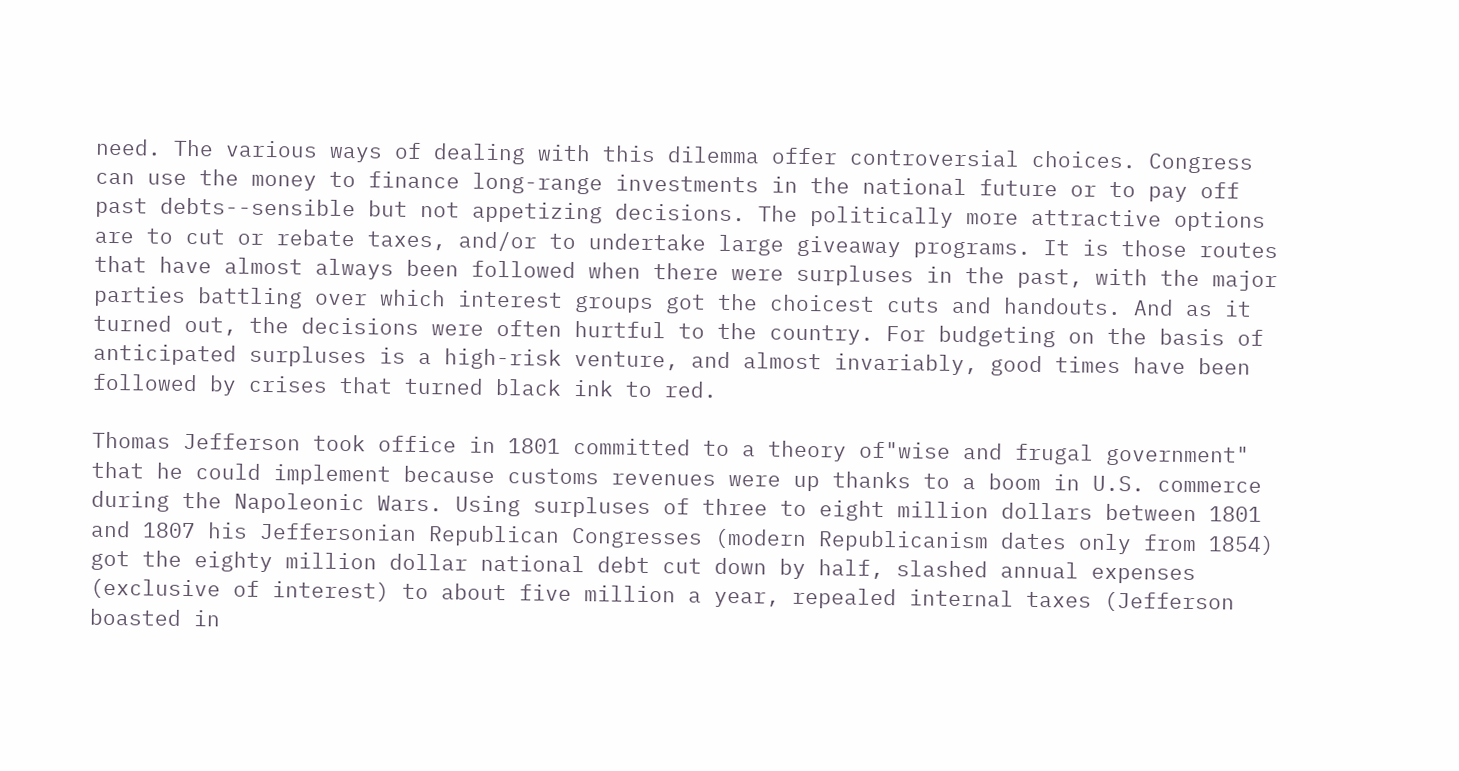need. The various ways of dealing with this dilemma offer controversial choices. Congress can use the money to finance long-range investments in the national future or to pay off past debts--sensible but not appetizing decisions. The politically more attractive options are to cut or rebate taxes, and/or to undertake large giveaway programs. It is those routes that have almost always been followed when there were surpluses in the past, with the major parties battling over which interest groups got the choicest cuts and handouts. And as it turned out, the decisions were often hurtful to the country. For budgeting on the basis of anticipated surpluses is a high-risk venture, and almost invariably, good times have been followed by crises that turned black ink to red.

Thomas Jefferson took office in 1801 committed to a theory of"wise and frugal government" that he could implement because customs revenues were up thanks to a boom in U.S. commerce during the Napoleonic Wars. Using surpluses of three to eight million dollars between 1801 and 1807 his Jeffersonian Republican Congresses (modern Republicanism dates only from 1854) got the eighty million dollar national debt cut down by half, slashed annual expenses (exclusive of interest) to about five million a year, repealed internal taxes (Jefferson boasted in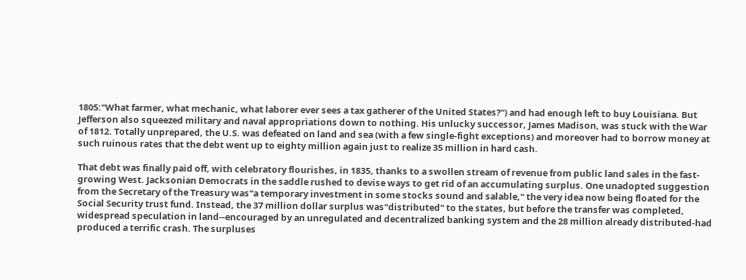1805:"What farmer, what mechanic, what laborer ever sees a tax gatherer of the United States?") and had enough left to buy Louisiana. But Jefferson also squeezed military and naval appropriations down to nothing. His unlucky successor, James Madison, was stuck with the War of 1812. Totally unprepared, the U.S. was defeated on land and sea (with a few single-fight exceptions) and moreover had to borrow money at such ruinous rates that the debt went up to eighty million again just to realize 35 million in hard cash.

That debt was finally paid off, with celebratory flourishes, in 1835, thanks to a swollen stream of revenue from public land sales in the fast-growing West. Jacksonian Democrats in the saddle rushed to devise ways to get rid of an accumulating surplus. One unadopted suggestion from the Secretary of the Treasury was"a temporary investment in some stocks sound and salable," the very idea now being floated for the Social Security trust fund. Instead, the 37 million dollar surplus was"distributed" to the states, but before the transfer was completed, widespread speculation in land--encouraged by an unregulated and decentralized banking system and the 28 million already distributed-had produced a terrific crash. The surpluses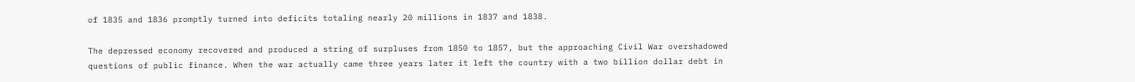of 1835 and 1836 promptly turned into deficits totaling nearly 20 millions in 1837 and 1838.

The depressed economy recovered and produced a string of surpluses from 1850 to 1857, but the approaching Civil War overshadowed questions of public finance. When the war actually came three years later it left the country with a two billion dollar debt in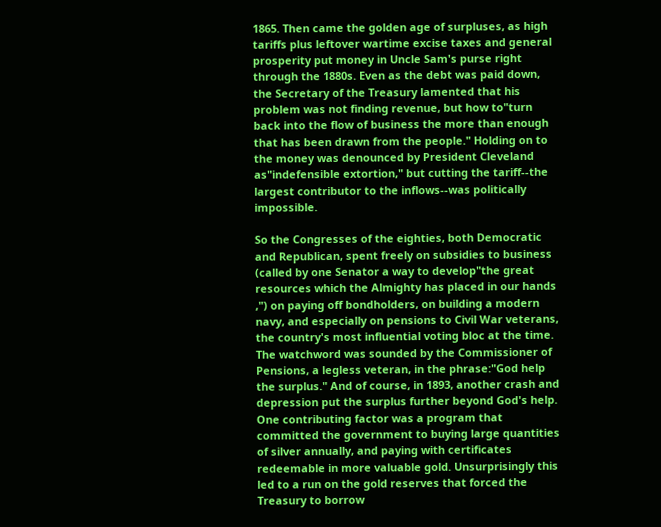1865. Then came the golden age of surpluses, as high tariffs plus leftover wartime excise taxes and general prosperity put money in Uncle Sam's purse right through the 1880s. Even as the debt was paid down, the Secretary of the Treasury lamented that his problem was not finding revenue, but how to"turn back into the flow of business the more than enough that has been drawn from the people." Holding on to the money was denounced by President Cleveland as"indefensible extortion," but cutting the tariff--the largest contributor to the inflows--was politically impossible.

So the Congresses of the eighties, both Democratic and Republican, spent freely on subsidies to business (called by one Senator a way to develop"the great resources which the Almighty has placed in our hands ,") on paying off bondholders, on building a modern navy, and especially on pensions to Civil War veterans, the country's most influential voting bloc at the time. The watchword was sounded by the Commissioner of Pensions, a legless veteran, in the phrase:"God help the surplus." And of course, in 1893, another crash and depression put the surplus further beyond God's help. One contributing factor was a program that committed the government to buying large quantities of silver annually, and paying with certificates redeemable in more valuable gold. Unsurprisingly this led to a run on the gold reserves that forced the Treasury to borrow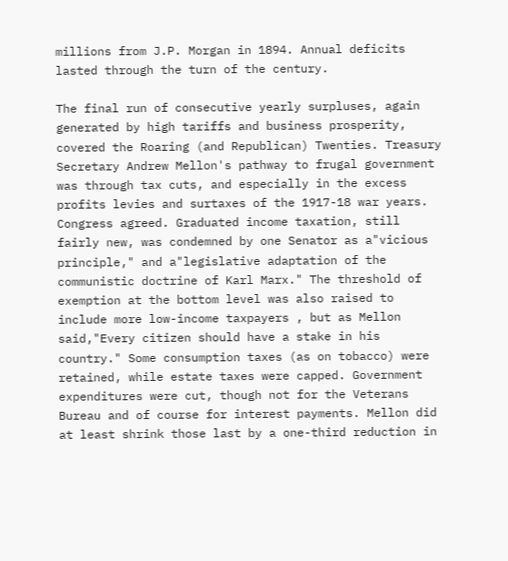millions from J.P. Morgan in 1894. Annual deficits lasted through the turn of the century.

The final run of consecutive yearly surpluses, again generated by high tariffs and business prosperity, covered the Roaring (and Republican) Twenties. Treasury Secretary Andrew Mellon's pathway to frugal government was through tax cuts, and especially in the excess profits levies and surtaxes of the 1917-18 war years. Congress agreed. Graduated income taxation, still fairly new, was condemned by one Senator as a"vicious principle," and a"legislative adaptation of the communistic doctrine of Karl Marx." The threshold of exemption at the bottom level was also raised to include more low-income taxpayers , but as Mellon said,"Every citizen should have a stake in his country." Some consumption taxes (as on tobacco) were retained, while estate taxes were capped. Government expenditures were cut, though not for the Veterans Bureau and of course for interest payments. Mellon did at least shrink those last by a one-third reduction in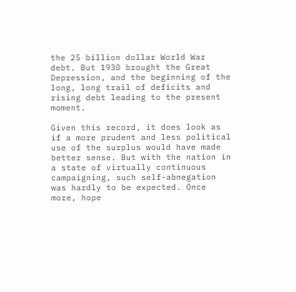the 25 billion dollar World War debt. But 1930 brought the Great Depression, and the beginning of the long, long trail of deficits and rising debt leading to the present moment.

Given this record, it does look as if a more prudent and less political use of the surplus would have made better sense. But with the nation in a state of virtually continuous campaigning, such self-abnegation was hardly to be expected. Once more, hope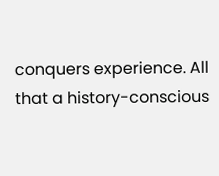conquers experience. All that a history-conscious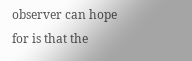observer can hope for is that the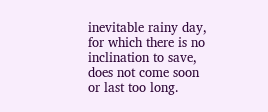inevitable rainy day, for which there is no inclination to save, does not come soon or last too long.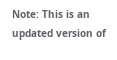Note: This is an updated version of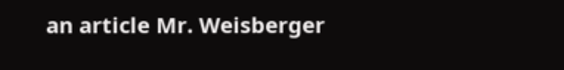an article Mr. Weisberger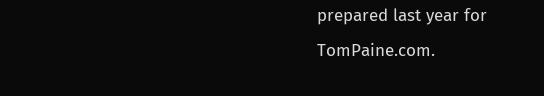prepared last year for TomPaine.com.